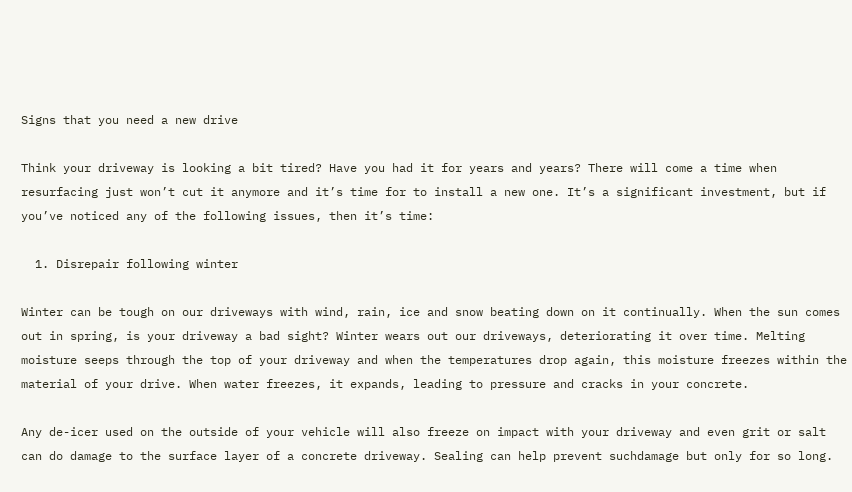Signs that you need a new drive

Think your driveway is looking a bit tired? Have you had it for years and years? There will come a time when resurfacing just won’t cut it anymore and it’s time for to install a new one. It’s a significant investment, but if you’ve noticed any of the following issues, then it’s time:

  1. Disrepair following winter

Winter can be tough on our driveways with wind, rain, ice and snow beating down on it continually. When the sun comes out in spring, is your driveway a bad sight? Winter wears out our driveways, deteriorating it over time. Melting moisture seeps through the top of your driveway and when the temperatures drop again, this moisture freezes within the material of your drive. When water freezes, it expands, leading to pressure and cracks in your concrete.

Any de-icer used on the outside of your vehicle will also freeze on impact with your driveway and even grit or salt can do damage to the surface layer of a concrete driveway. Sealing can help prevent suchdamage but only for so long.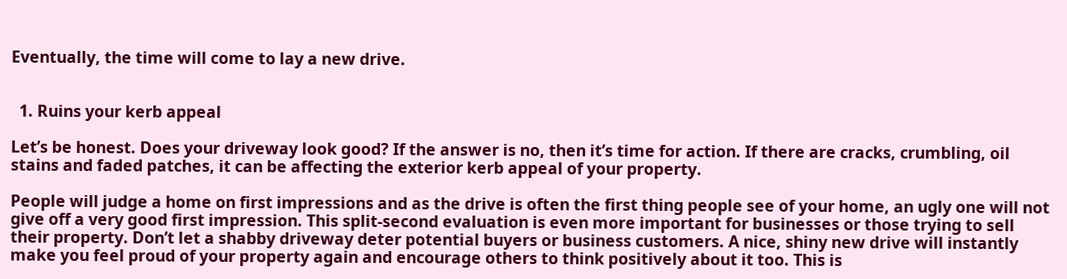Eventually, the time will come to lay a new drive.


  1. Ruins your kerb appeal

Let’s be honest. Does your driveway look good? If the answer is no, then it’s time for action. If there are cracks, crumbling, oil stains and faded patches, it can be affecting the exterior kerb appeal of your property.

People will judge a home on first impressions and as the drive is often the first thing people see of your home, an ugly one will not give off a very good first impression. This split-second evaluation is even more important for businesses or those trying to sell their property. Don’t let a shabby driveway deter potential buyers or business customers. A nice, shiny new drive will instantly make you feel proud of your property again and encourage others to think positively about it too. This is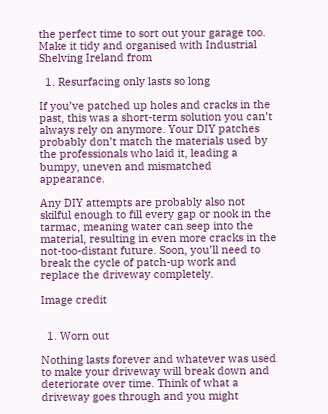the perfect time to sort out your garage too. Make it tidy and organised with Industrial Shelving Ireland from

  1. Resurfacing only lasts so long

If you’ve patched up holes and cracks in the past, this was a short-term solution you can’t always rely on anymore. Your DIY patches probably don’t match the materials used by the professionals who laid it, leading a bumpy, uneven and mismatched appearance.

Any DIY attempts are probably also not skilful enough to fill every gap or nook in the tarmac, meaning water can seep into the material, resulting in even more cracks in the not-too-distant future. Soon, you’ll need to break the cycle of patch-up work and replace the driveway completely.

Image credit


  1. Worn out

Nothing lasts forever and whatever was used to make your driveway will break down and deteriorate over time. Think of what a driveway goes through and you might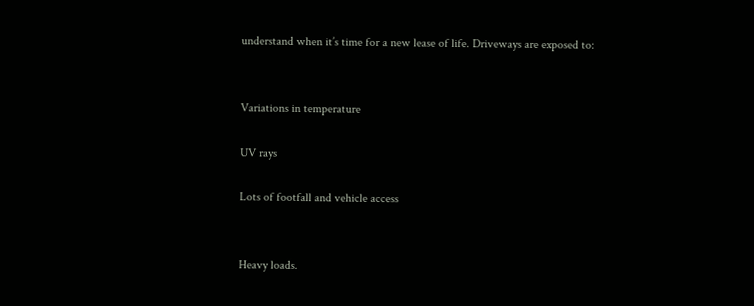understand when it’s time for a new lease of life. Driveways are exposed to:


Variations in temperature

UV rays

Lots of footfall and vehicle access


Heavy loads.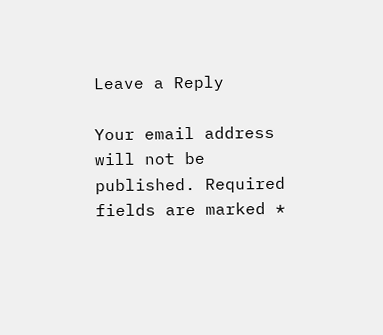Leave a Reply

Your email address will not be published. Required fields are marked *